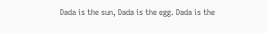Dada is the sun, Dada is the egg. Dada is the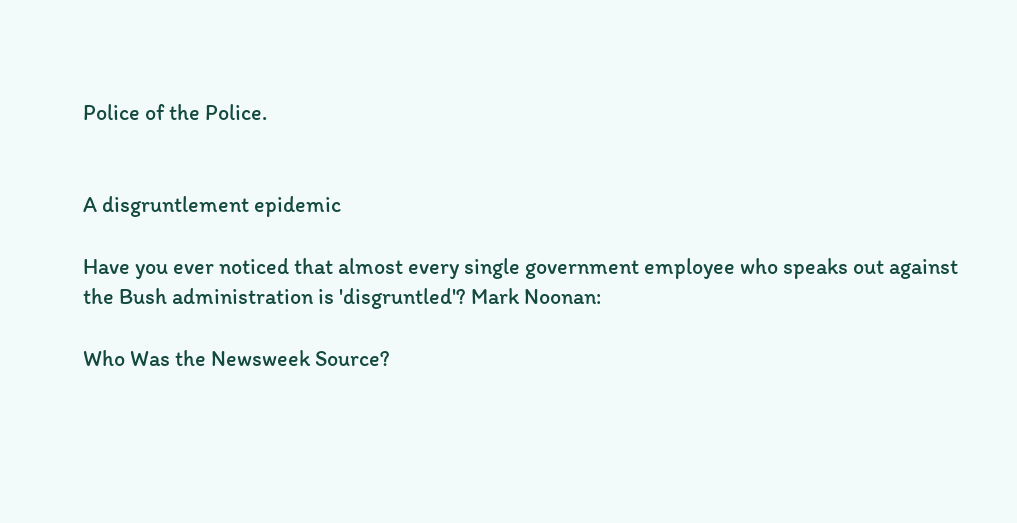Police of the Police.


A disgruntlement epidemic

Have you ever noticed that almost every single government employee who speaks out against the Bush administration is 'disgruntled'? Mark Noonan:

Who Was the Newsweek Source?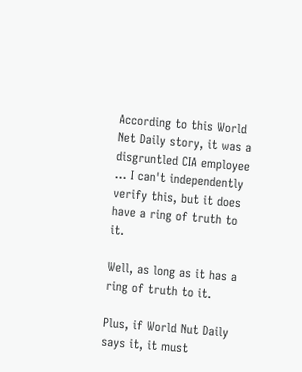According to this World Net Daily story, it was a disgruntled CIA employee ... I can't independently verify this, but it does have a ring of truth to it.

Well, as long as it has a ring of truth to it.

Plus, if World Nut Daily says it, it must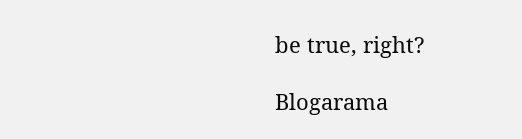be true, right?

Blogarama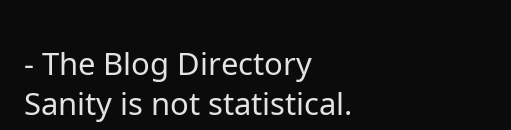- The Blog Directory Sanity is not statistical.